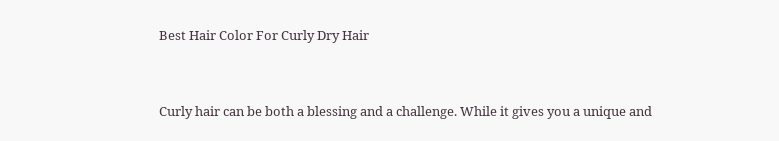Best Hair Color For Curly Dry Hair


Curly hair can be both a blessing and a challenge. While it gives you a unique and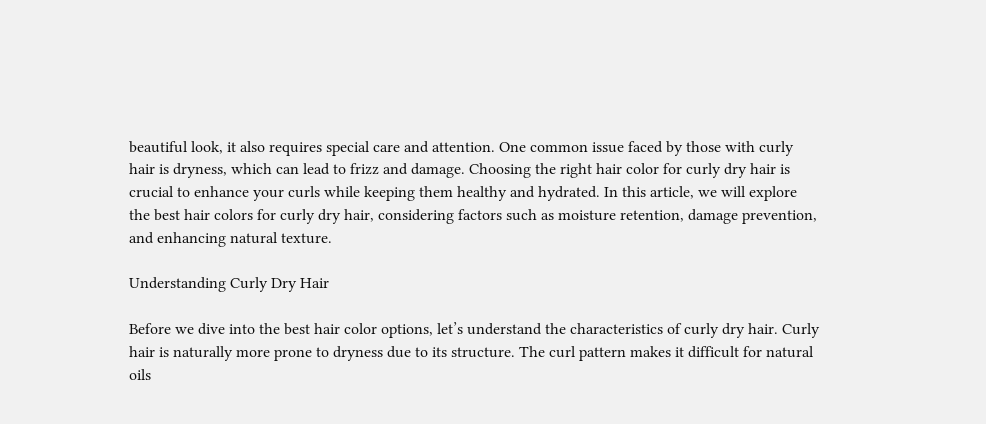beautiful look, it also requires special care and attention. One common issue faced by those with curly hair is dryness, which can lead to frizz and damage. Choosing the right hair color for curly dry hair is crucial to enhance your curls while keeping them healthy and hydrated. In this article, we will explore the best hair colors for curly dry hair, considering factors such as moisture retention, damage prevention, and enhancing natural texture.

Understanding Curly Dry Hair

Before we dive into the best hair color options, let’s understand the characteristics of curly dry hair. Curly hair is naturally more prone to dryness due to its structure. The curl pattern makes it difficult for natural oils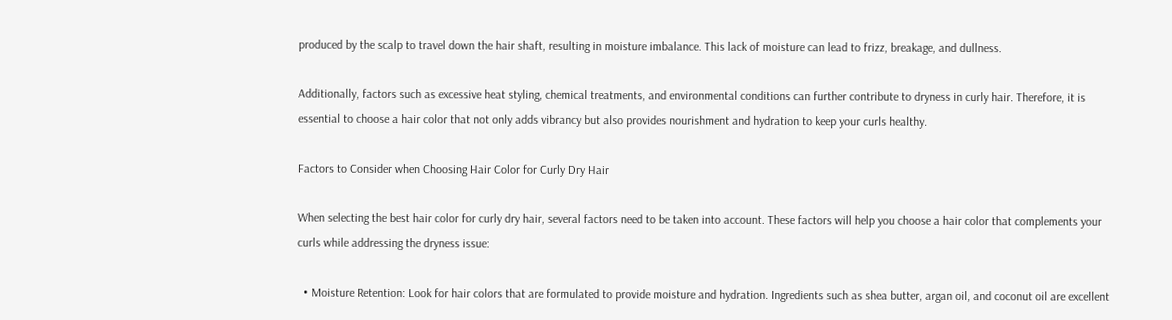produced by the scalp to travel down the hair shaft, resulting in moisture imbalance. This lack of moisture can lead to frizz, breakage, and dullness.

Additionally, factors such as excessive heat styling, chemical treatments, and environmental conditions can further contribute to dryness in curly hair. Therefore, it is essential to choose a hair color that not only adds vibrancy but also provides nourishment and hydration to keep your curls healthy.

Factors to Consider when Choosing Hair Color for Curly Dry Hair

When selecting the best hair color for curly dry hair, several factors need to be taken into account. These factors will help you choose a hair color that complements your curls while addressing the dryness issue:

  • Moisture Retention: Look for hair colors that are formulated to provide moisture and hydration. Ingredients such as shea butter, argan oil, and coconut oil are excellent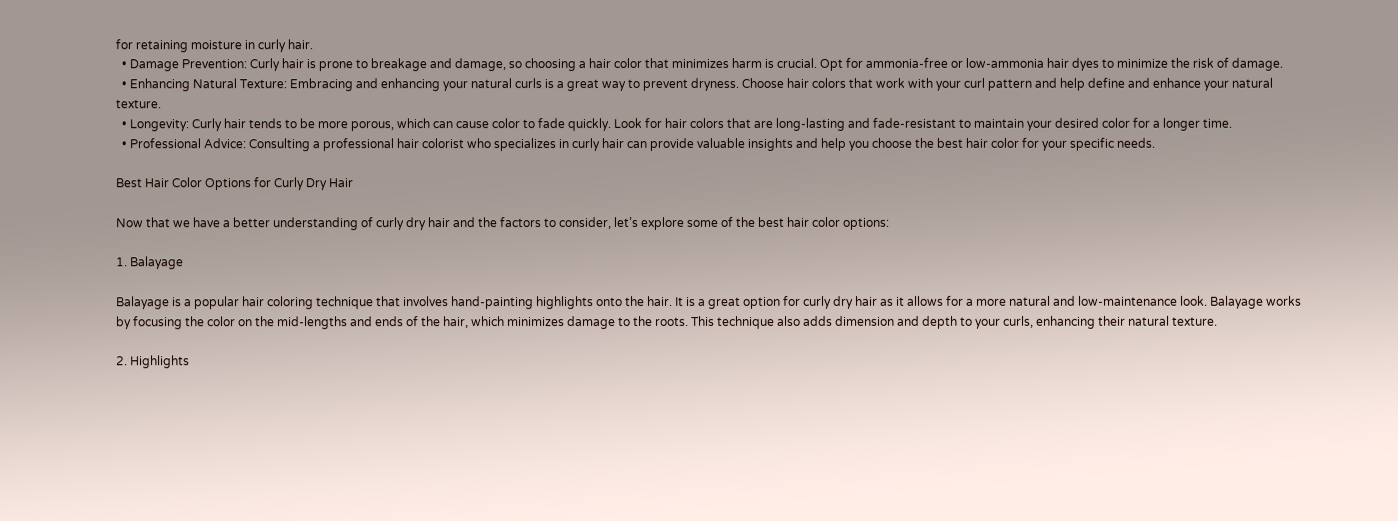for retaining moisture in curly hair.
  • Damage Prevention: Curly hair is prone to breakage and damage, so choosing a hair color that minimizes harm is crucial. Opt for ammonia-free or low-ammonia hair dyes to minimize the risk of damage.
  • Enhancing Natural Texture: Embracing and enhancing your natural curls is a great way to prevent dryness. Choose hair colors that work with your curl pattern and help define and enhance your natural texture.
  • Longevity: Curly hair tends to be more porous, which can cause color to fade quickly. Look for hair colors that are long-lasting and fade-resistant to maintain your desired color for a longer time.
  • Professional Advice: Consulting a professional hair colorist who specializes in curly hair can provide valuable insights and help you choose the best hair color for your specific needs.

Best Hair Color Options for Curly Dry Hair

Now that we have a better understanding of curly dry hair and the factors to consider, let’s explore some of the best hair color options:

1. Balayage

Balayage is a popular hair coloring technique that involves hand-painting highlights onto the hair. It is a great option for curly dry hair as it allows for a more natural and low-maintenance look. Balayage works by focusing the color on the mid-lengths and ends of the hair, which minimizes damage to the roots. This technique also adds dimension and depth to your curls, enhancing their natural texture.

2. Highlights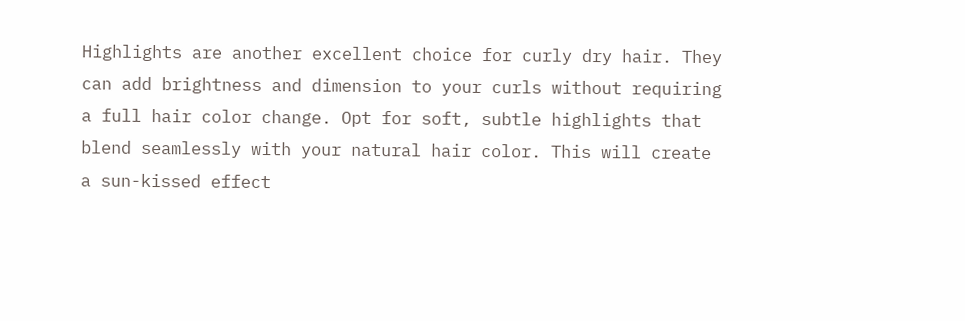Highlights are another excellent choice for curly dry hair. They can add brightness and dimension to your curls without requiring a full hair color change. Opt for soft, subtle highlights that blend seamlessly with your natural hair color. This will create a sun-kissed effect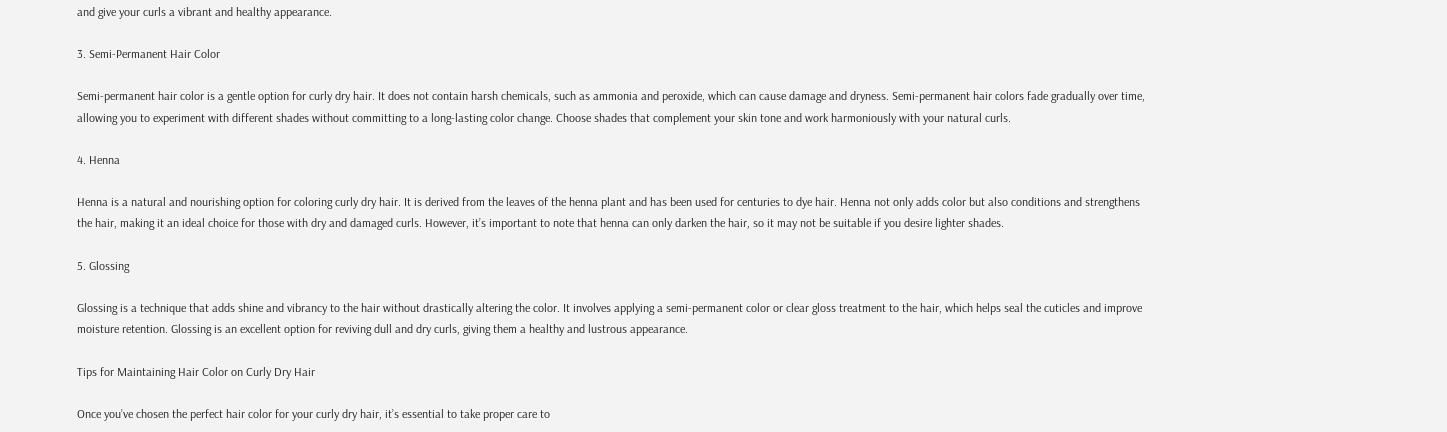and give your curls a vibrant and healthy appearance.

3. Semi-Permanent Hair Color

Semi-permanent hair color is a gentle option for curly dry hair. It does not contain harsh chemicals, such as ammonia and peroxide, which can cause damage and dryness. Semi-permanent hair colors fade gradually over time, allowing you to experiment with different shades without committing to a long-lasting color change. Choose shades that complement your skin tone and work harmoniously with your natural curls.

4. Henna

Henna is a natural and nourishing option for coloring curly dry hair. It is derived from the leaves of the henna plant and has been used for centuries to dye hair. Henna not only adds color but also conditions and strengthens the hair, making it an ideal choice for those with dry and damaged curls. However, it’s important to note that henna can only darken the hair, so it may not be suitable if you desire lighter shades.

5. Glossing

Glossing is a technique that adds shine and vibrancy to the hair without drastically altering the color. It involves applying a semi-permanent color or clear gloss treatment to the hair, which helps seal the cuticles and improve moisture retention. Glossing is an excellent option for reviving dull and dry curls, giving them a healthy and lustrous appearance.

Tips for Maintaining Hair Color on Curly Dry Hair

Once you’ve chosen the perfect hair color for your curly dry hair, it’s essential to take proper care to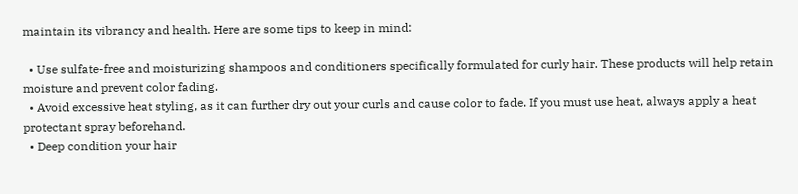maintain its vibrancy and health. Here are some tips to keep in mind:

  • Use sulfate-free and moisturizing shampoos and conditioners specifically formulated for curly hair. These products will help retain moisture and prevent color fading.
  • Avoid excessive heat styling, as it can further dry out your curls and cause color to fade. If you must use heat, always apply a heat protectant spray beforehand.
  • Deep condition your hair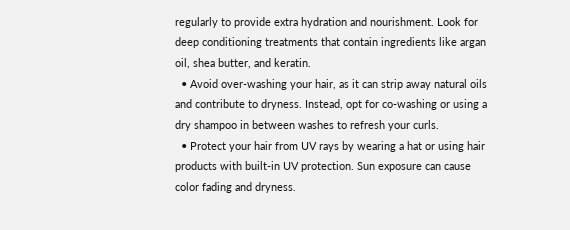regularly to provide extra hydration and nourishment. Look for deep conditioning treatments that contain ingredients like argan oil, shea butter, and keratin.
  • Avoid over-washing your hair, as it can strip away natural oils and contribute to dryness. Instead, opt for co-washing or using a dry shampoo in between washes to refresh your curls.
  • Protect your hair from UV rays by wearing a hat or using hair products with built-in UV protection. Sun exposure can cause color fading and dryness.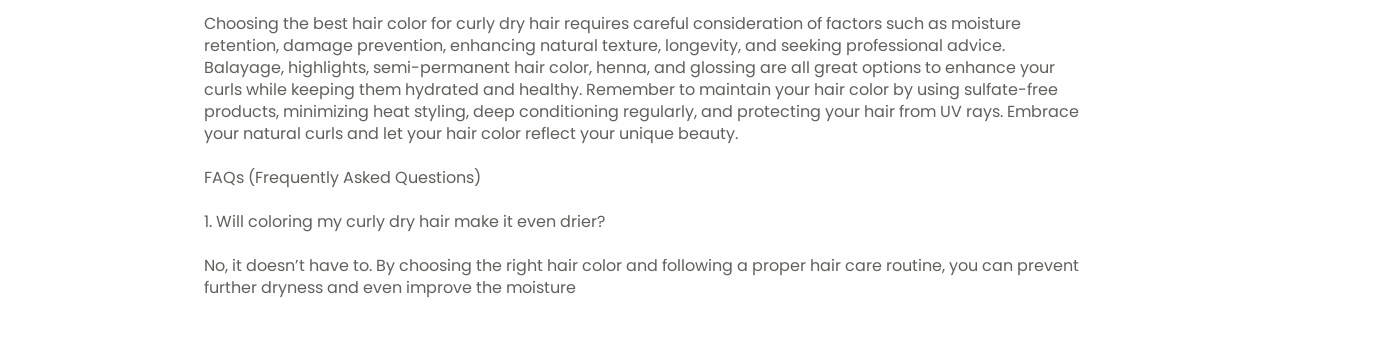Choosing the best hair color for curly dry hair requires careful consideration of factors such as moisture retention, damage prevention, enhancing natural texture, longevity, and seeking professional advice. Balayage, highlights, semi-permanent hair color, henna, and glossing are all great options to enhance your curls while keeping them hydrated and healthy. Remember to maintain your hair color by using sulfate-free products, minimizing heat styling, deep conditioning regularly, and protecting your hair from UV rays. Embrace your natural curls and let your hair color reflect your unique beauty.

FAQs (Frequently Asked Questions)

1. Will coloring my curly dry hair make it even drier?

No, it doesn’t have to. By choosing the right hair color and following a proper hair care routine, you can prevent further dryness and even improve the moisture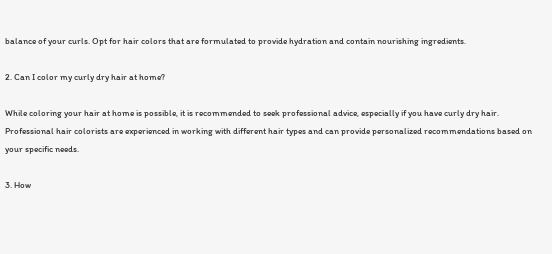balance of your curls. Opt for hair colors that are formulated to provide hydration and contain nourishing ingredients.

2. Can I color my curly dry hair at home?

While coloring your hair at home is possible, it is recommended to seek professional advice, especially if you have curly dry hair. Professional hair colorists are experienced in working with different hair types and can provide personalized recommendations based on your specific needs.

3. How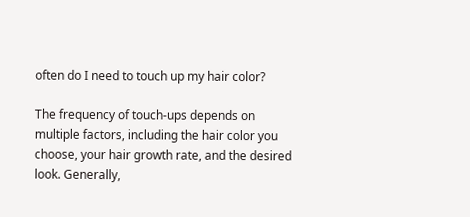often do I need to touch up my hair color?

The frequency of touch-ups depends on multiple factors, including the hair color you choose, your hair growth rate, and the desired look. Generally,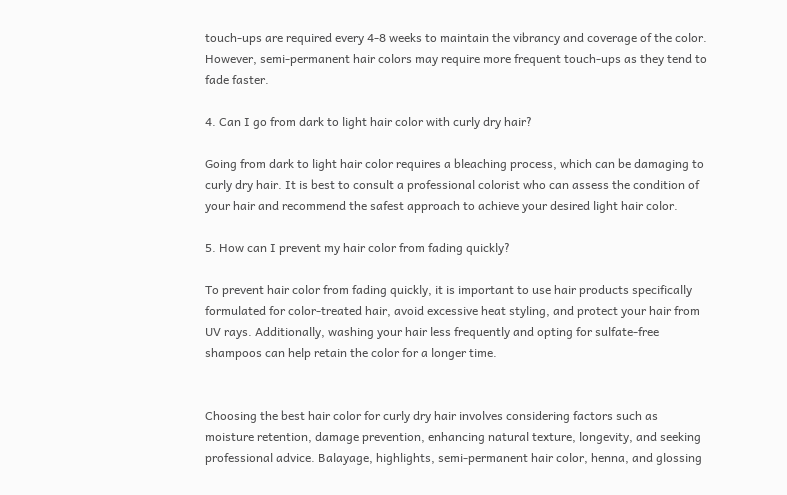touch-ups are required every 4-8 weeks to maintain the vibrancy and coverage of the color. However, semi-permanent hair colors may require more frequent touch-ups as they tend to fade faster.

4. Can I go from dark to light hair color with curly dry hair?

Going from dark to light hair color requires a bleaching process, which can be damaging to curly dry hair. It is best to consult a professional colorist who can assess the condition of your hair and recommend the safest approach to achieve your desired light hair color.

5. How can I prevent my hair color from fading quickly?

To prevent hair color from fading quickly, it is important to use hair products specifically formulated for color-treated hair, avoid excessive heat styling, and protect your hair from UV rays. Additionally, washing your hair less frequently and opting for sulfate-free shampoos can help retain the color for a longer time.


Choosing the best hair color for curly dry hair involves considering factors such as moisture retention, damage prevention, enhancing natural texture, longevity, and seeking professional advice. Balayage, highlights, semi-permanent hair color, henna, and glossing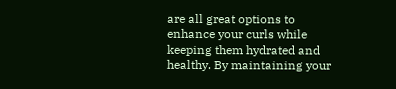are all great options to enhance your curls while keeping them hydrated and healthy. By maintaining your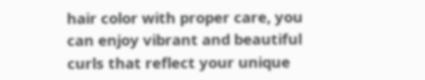hair color with proper care, you can enjoy vibrant and beautiful curls that reflect your unique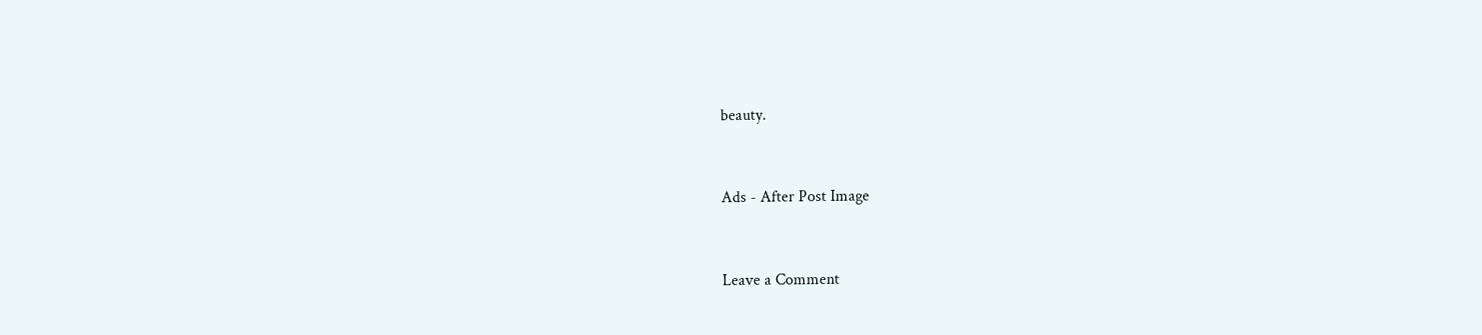beauty.


Ads - After Post Image


Leave a Comment